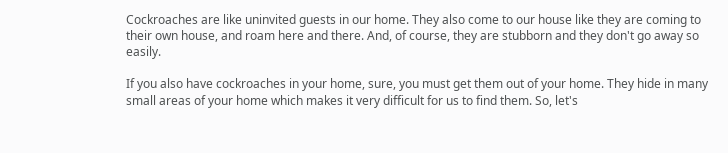Cockroaches are like uninvited guests in our home. They also come to our house like they are coming to their own house, and roam here and there. And, of course, they are stubborn and they don't go away so easily.

If you also have cockroaches in your home, sure, you must get them out of your home. They hide in many small areas of your home which makes it very difficult for us to find them. So, let's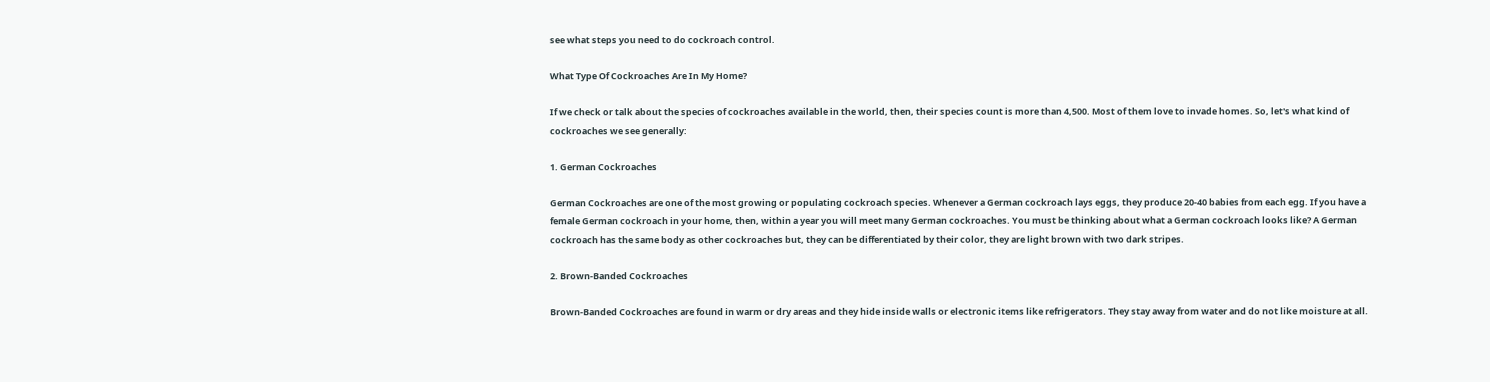see what steps you need to do cockroach control.

What Type Of Cockroaches Are In My Home?

If we check or talk about the species of cockroaches available in the world, then, their species count is more than 4,500. Most of them love to invade homes. So, let's what kind of cockroaches we see generally:

1. German Cockroaches

German Cockroaches are one of the most growing or populating cockroach species. Whenever a German cockroach lays eggs, they produce 20-40 babies from each egg. If you have a female German cockroach in your home, then, within a year you will meet many German cockroaches. You must be thinking about what a German cockroach looks like? A German cockroach has the same body as other cockroaches but, they can be differentiated by their color, they are light brown with two dark stripes.

2. Brown-Banded Cockroaches

Brown-Banded Cockroaches are found in warm or dry areas and they hide inside walls or electronic items like refrigerators. They stay away from water and do not like moisture at all.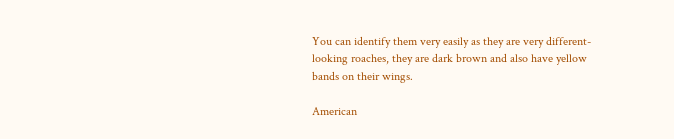You can identify them very easily as they are very different-looking roaches, they are dark brown and also have yellow bands on their wings.

American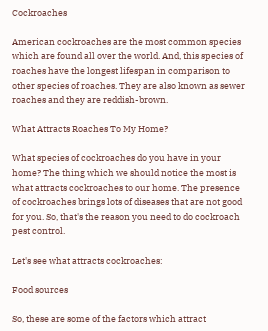Cockroaches

American cockroaches are the most common species which are found all over the world. And, this species of roaches have the longest lifespan in comparison to other species of roaches. They are also known as sewer roaches and they are reddish-brown.

What Attracts Roaches To My Home?

What species of cockroaches do you have in your home? The thing which we should notice the most is what attracts cockroaches to our home. The presence of cockroaches brings lots of diseases that are not good for you. So, that's the reason you need to do cockroach pest control.

Let's see what attracts cockroaches:

Food sources

So, these are some of the factors which attract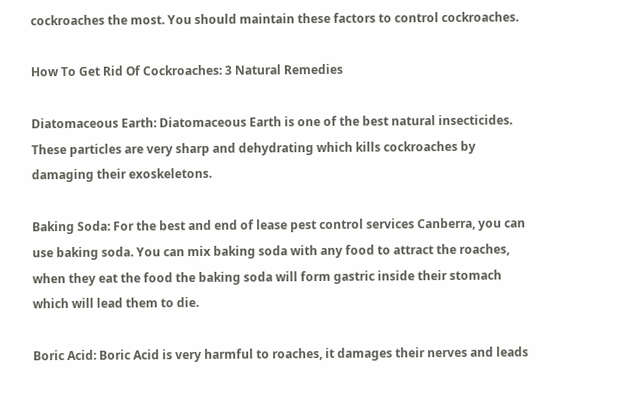cockroaches the most. You should maintain these factors to control cockroaches.

How To Get Rid Of Cockroaches: 3 Natural Remedies

Diatomaceous Earth: Diatomaceous Earth is one of the best natural insecticides. These particles are very sharp and dehydrating which kills cockroaches by damaging their exoskeletons.

Baking Soda: For the best and end of lease pest control services Canberra, you can use baking soda. You can mix baking soda with any food to attract the roaches, when they eat the food the baking soda will form gastric inside their stomach which will lead them to die.

Boric Acid: Boric Acid is very harmful to roaches, it damages their nerves and leads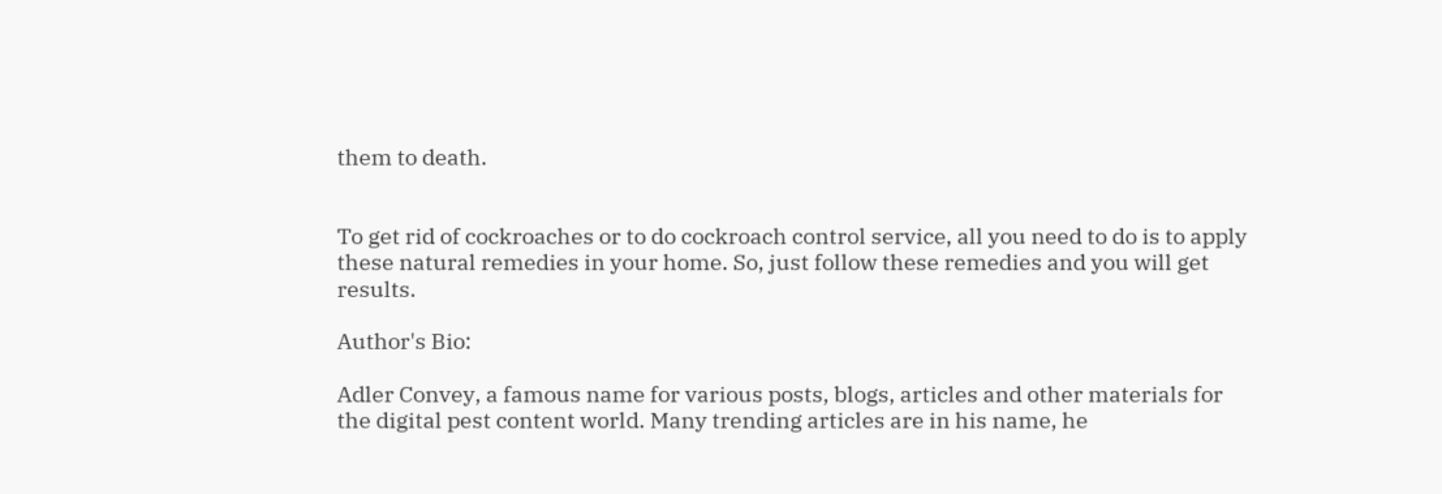them to death.


To get rid of cockroaches or to do cockroach control service, all you need to do is to apply these natural remedies in your home. So, just follow these remedies and you will get results.

Author's Bio:

Adler Convey, a famous name for various posts, blogs, articles and other materials for the digital pest content world. Many trending articles are in his name, he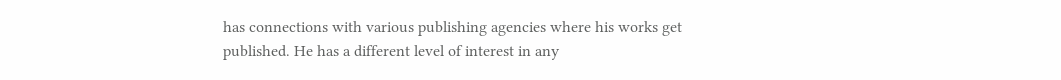has connections with various publishing agencies where his works get published. He has a different level of interest in any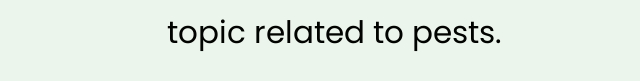topic related to pests.